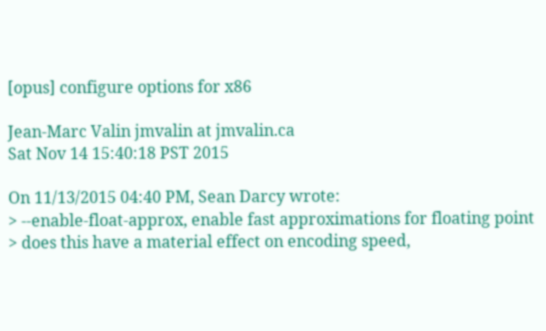[opus] configure options for x86

Jean-Marc Valin jmvalin at jmvalin.ca
Sat Nov 14 15:40:18 PST 2015

On 11/13/2015 04:40 PM, Sean Darcy wrote:
> --enable-float-approx, enable fast approximations for floating point
> does this have a material effect on encoding speed,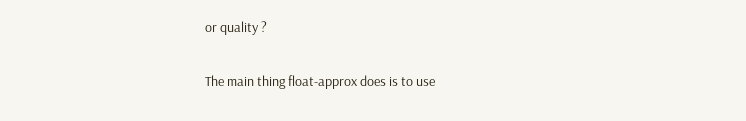or quality ?

The main thing float-approx does is to use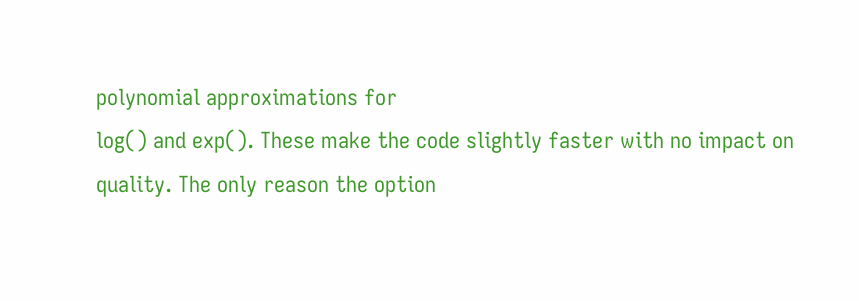polynomial approximations for
log() and exp(). These make the code slightly faster with no impact on
quality. The only reason the option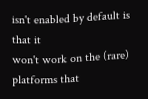isn't enabled by default is that it
won't work on the (rare) platforms that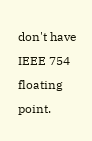don't have IEEE 754 floating point.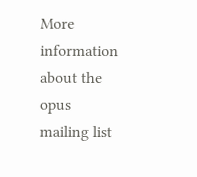More information about the opus mailing list